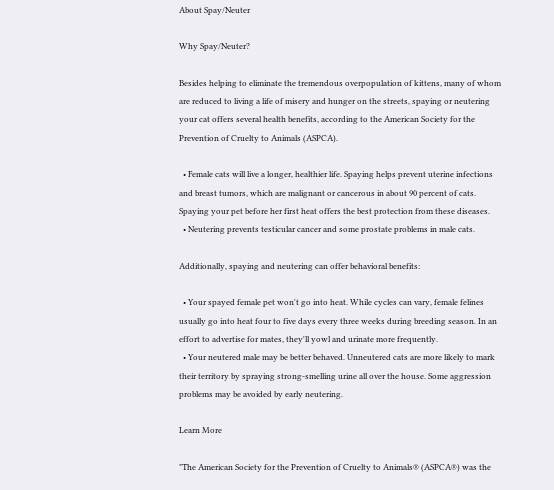About Spay/Neuter

Why Spay/Neuter?

Besides helping to eliminate the tremendous overpopulation of kittens, many of whom are reduced to living a life of misery and hunger on the streets, spaying or neutering your cat offers several health benefits, according to the American Society for the Prevention of Cruelty to Animals (ASPCA).

  • Female cats will live a longer, healthier life. Spaying helps prevent uterine infections and breast tumors, which are malignant or cancerous in about 90 percent of cats. Spaying your pet before her first heat offers the best protection from these diseases.
  • Neutering prevents testicular cancer and some prostate problems in male cats.

Additionally, spaying and neutering can offer behavioral benefits:

  • Your spayed female pet won't go into heat. While cycles can vary, female felines usually go into heat four to five days every three weeks during breeding season. In an effort to advertise for mates, they'll yowl and urinate more frequently.
  • Your neutered male may be better behaved. Unneutered cats are more likely to mark their territory by spraying strong-smelling urine all over the house. Some aggression problems may be avoided by early neutering.

Learn More

"The American Society for the Prevention of Cruelty to Animals® (ASPCA®) was the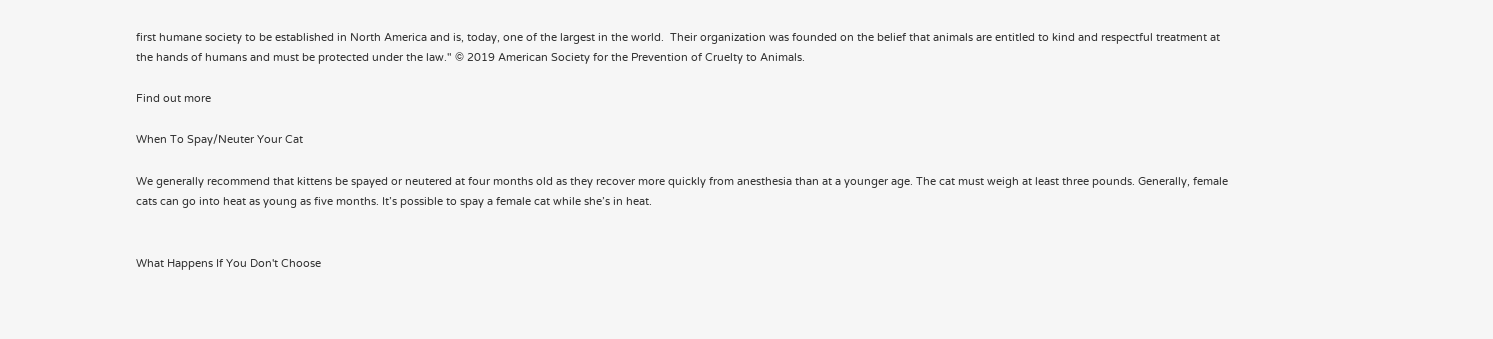first humane society to be established in North America and is, today, one of the largest in the world.  Their organization was founded on the belief that animals are entitled to kind and respectful treatment at the hands of humans and must be protected under the law." © 2019 American Society for the Prevention of Cruelty to Animals.

Find out more

When To Spay/Neuter Your Cat

We generally recommend that kittens be spayed or neutered at four months old as they recover more quickly from anesthesia than at a younger age. The cat must weigh at least three pounds. Generally, female cats can go into heat as young as five months. It’s possible to spay a female cat while she’s in heat.


What Happens If You Don't Choose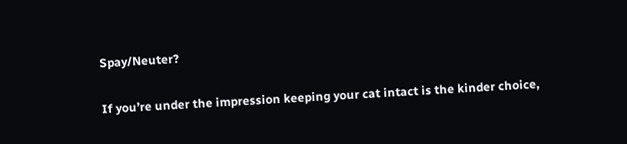Spay/Neuter?

If you’re under the impression keeping your cat intact is the kinder choice,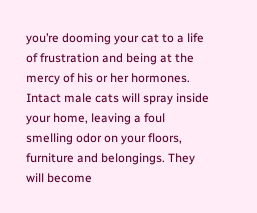you’re dooming your cat to a life of frustration and being at the mercy of his or her hormones. Intact male cats will spray inside your home, leaving a foul smelling odor on your floors, furniture and belongings. They will become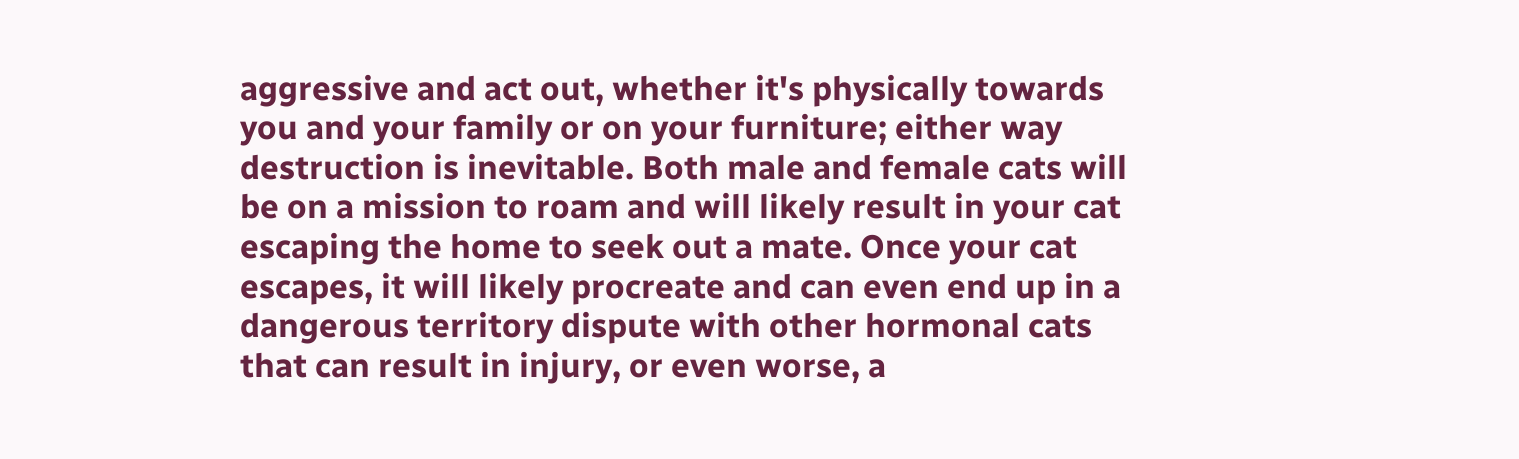aggressive and act out, whether it's physically towards you and your family or on your furniture; either way destruction is inevitable. Both male and female cats will be on a mission to roam and will likely result in your cat escaping the home to seek out a mate. Once your cat escapes, it will likely procreate and can even end up in a dangerous territory dispute with other hormonal cats that can result in injury, or even worse, a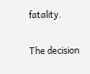fatality.

The decision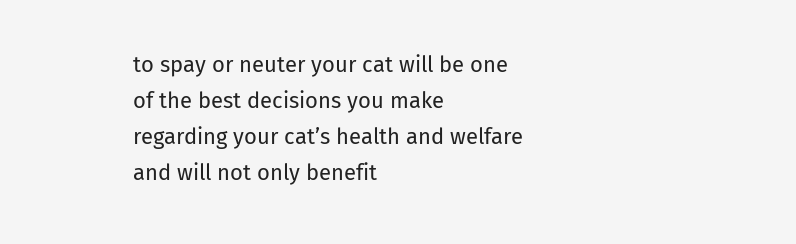to spay or neuter your cat will be one of the best decisions you make regarding your cat’s health and welfare and will not only benefit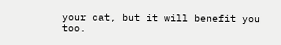your cat, but it will benefit you too.